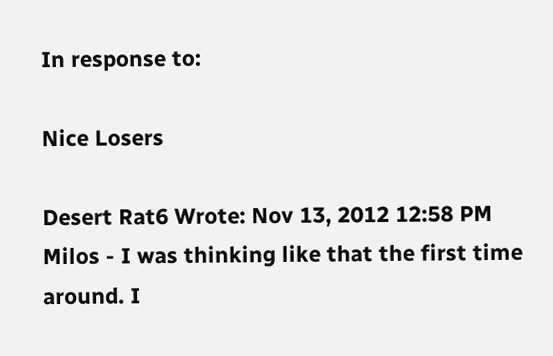In response to:

Nice Losers

Desert Rat6 Wrote: Nov 13, 2012 12:58 PM
Milos - I was thinking like that the first time around. I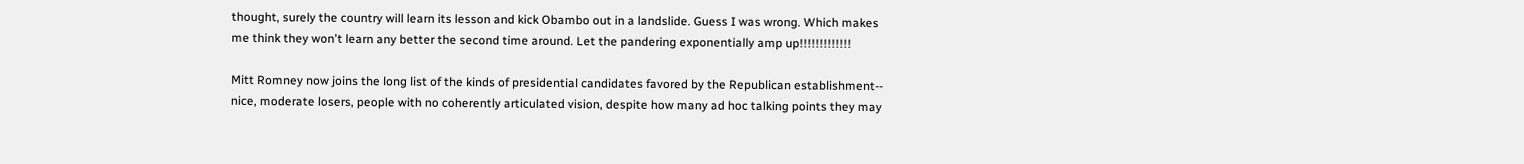thought, surely the country will learn its lesson and kick Obambo out in a landslide. Guess I was wrong. Which makes me think they won't learn any better the second time around. Let the pandering exponentially amp up!!!!!!!!!!!!!

Mitt Romney now joins the long list of the kinds of presidential candidates favored by the Republican establishment-- nice, moderate losers, people with no coherently articulated vision, despite how many ad hoc talking points they may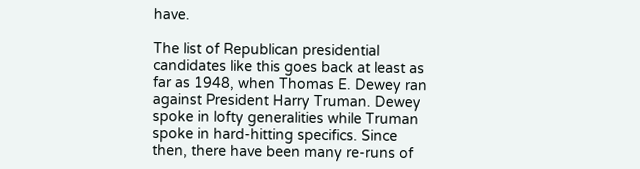have.

The list of Republican presidential candidates like this goes back at least as far as 1948, when Thomas E. Dewey ran against President Harry Truman. Dewey spoke in lofty generalities while Truman spoke in hard-hitting specifics. Since then, there have been many re-runs of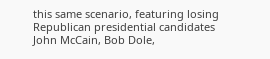this same scenario, featuring losing Republican presidential candidates John McCain, Bob Dole,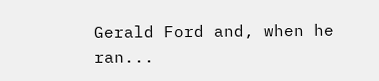Gerald Ford and, when he ran...